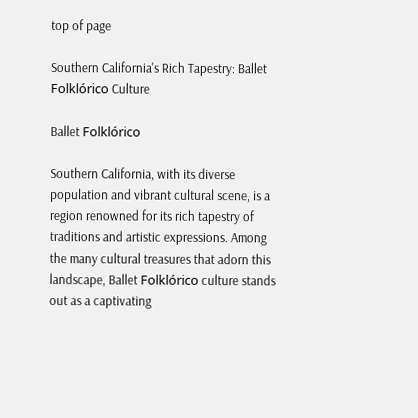top of page

Southern California's Rich Tapestry: Ballet Folklórico Culture

Ballet Folklórico

Southern California, with its diverse population and vibrant cultural scene, is a region renowned for its rich tapestry of traditions and artistic expressions. Among the many cultural treasures that adorn this landscape, Ballet Folklórico culture stands out as a captivating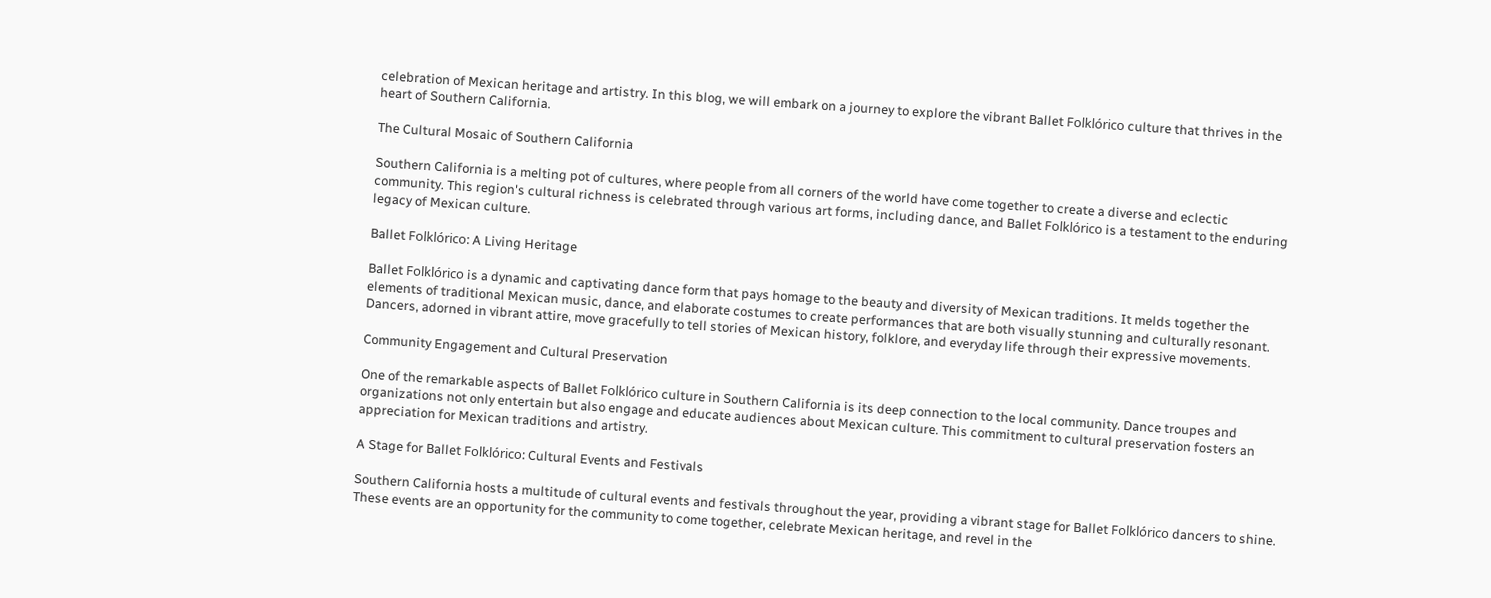celebration of Mexican heritage and artistry. In this blog, we will embark on a journey to explore the vibrant Ballet Folklórico culture that thrives in the heart of Southern California.

The Cultural Mosaic of Southern California

Southern California is a melting pot of cultures, where people from all corners of the world have come together to create a diverse and eclectic community. This region's cultural richness is celebrated through various art forms, including dance, and Ballet Folklórico is a testament to the enduring legacy of Mexican culture.

Ballet Folklórico: A Living Heritage

Ballet Folklórico is a dynamic and captivating dance form that pays homage to the beauty and diversity of Mexican traditions. It melds together the elements of traditional Mexican music, dance, and elaborate costumes to create performances that are both visually stunning and culturally resonant. Dancers, adorned in vibrant attire, move gracefully to tell stories of Mexican history, folklore, and everyday life through their expressive movements.

Community Engagement and Cultural Preservation

One of the remarkable aspects of Ballet Folklórico culture in Southern California is its deep connection to the local community. Dance troupes and organizations not only entertain but also engage and educate audiences about Mexican culture. This commitment to cultural preservation fosters an appreciation for Mexican traditions and artistry.

A Stage for Ballet Folklórico: Cultural Events and Festivals

Southern California hosts a multitude of cultural events and festivals throughout the year, providing a vibrant stage for Ballet Folklórico dancers to shine. These events are an opportunity for the community to come together, celebrate Mexican heritage, and revel in the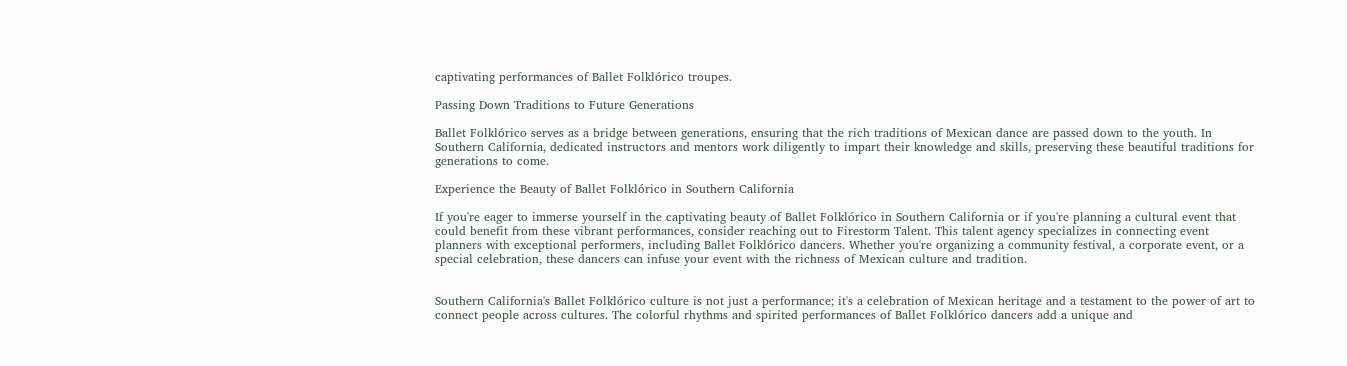captivating performances of Ballet Folklórico troupes.

Passing Down Traditions to Future Generations

Ballet Folklórico serves as a bridge between generations, ensuring that the rich traditions of Mexican dance are passed down to the youth. In Southern California, dedicated instructors and mentors work diligently to impart their knowledge and skills, preserving these beautiful traditions for generations to come.

Experience the Beauty of Ballet Folklórico in Southern California

If you're eager to immerse yourself in the captivating beauty of Ballet Folklórico in Southern California or if you're planning a cultural event that could benefit from these vibrant performances, consider reaching out to Firestorm Talent. This talent agency specializes in connecting event planners with exceptional performers, including Ballet Folklórico dancers. Whether you're organizing a community festival, a corporate event, or a special celebration, these dancers can infuse your event with the richness of Mexican culture and tradition.


Southern California's Ballet Folklórico culture is not just a performance; it's a celebration of Mexican heritage and a testament to the power of art to connect people across cultures. The colorful rhythms and spirited performances of Ballet Folklórico dancers add a unique and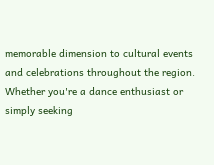memorable dimension to cultural events and celebrations throughout the region. Whether you're a dance enthusiast or simply seeking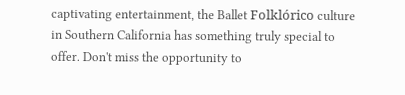captivating entertainment, the Ballet Folklórico culture in Southern California has something truly special to offer. Don't miss the opportunity to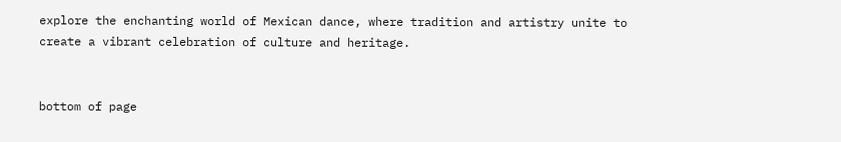explore the enchanting world of Mexican dance, where tradition and artistry unite to create a vibrant celebration of culture and heritage.


bottom of page